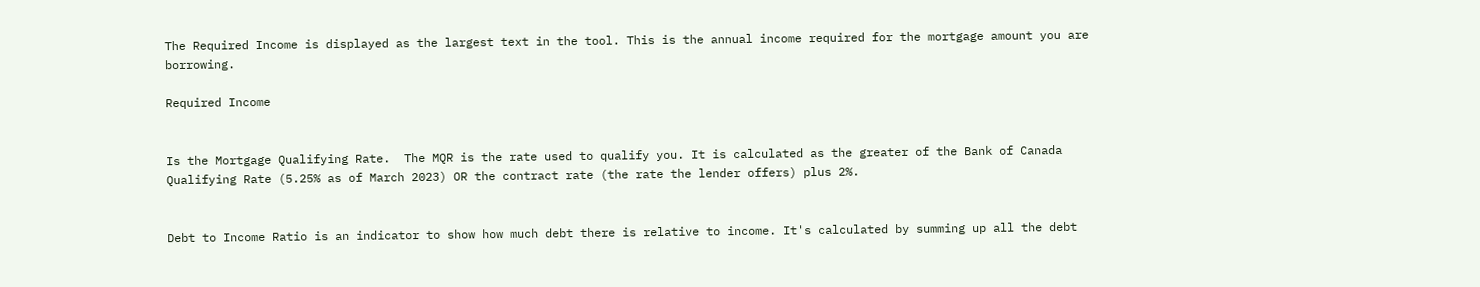The Required Income is displayed as the largest text in the tool. This is the annual income required for the mortgage amount you are borrowing.

Required Income


Is the Mortgage Qualifying Rate.  The MQR is the rate used to qualify you. It is calculated as the greater of the Bank of Canada Qualifying Rate (5.25% as of March 2023) OR the contract rate (the rate the lender offers) plus 2%.


Debt to Income Ratio is an indicator to show how much debt there is relative to income. It's calculated by summing up all the debt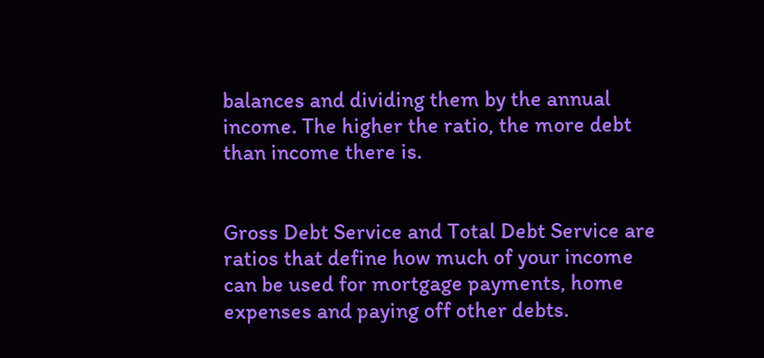balances and dividing them by the annual income. The higher the ratio, the more debt than income there is.


Gross Debt Service and Total Debt Service are ratios that define how much of your income can be used for mortgage payments, home expenses and paying off other debts.